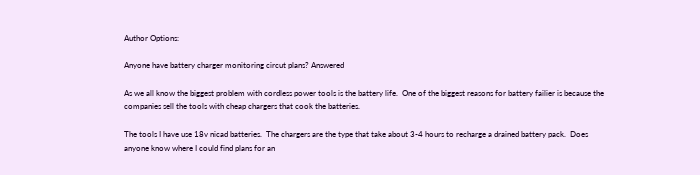Author Options:

Anyone have battery charger monitoring circut plans? Answered

As we all know the biggest problem with cordless power tools is the battery life.  One of the biggest reasons for battery failier is because the companies sell the tools with cheap chargers that cook the batteries.

The tools I have use 18v nicad batteries.  The chargers are the type that take about 3-4 hours to recharge a drained battery pack.  Does anyone know where I could find plans for an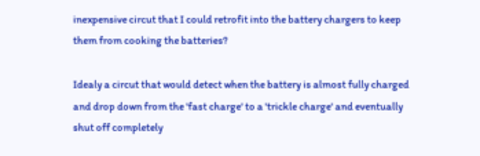inexpensive circut that I could retrofit into the battery chargers to keep them from cooking the batteries?

Idealy a circut that would detect when the battery is almost fully charged and drop down from the 'fast charge' to a 'trickle charge' and eventually shut off completely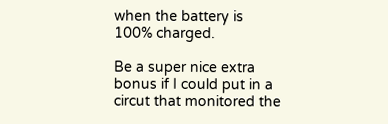when the battery is 100% charged.

Be a super nice extra bonus if I could put in a circut that monitored the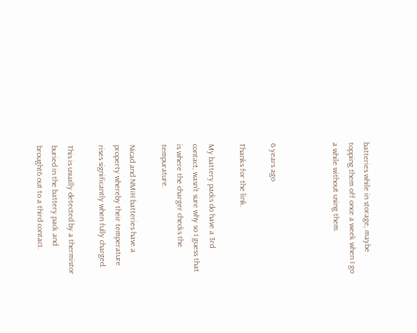batteries while in storage, maybe topping them off once a week when I go a while without using them.



6 years ago

Thanks for the link.

My battery packs do have a 3rd contact, wasn't sure why so I guess that is where the charger checks the tempurature.

Nicad and NMiH batteries have a property whereby their temperature rises significantly when fully charged.

This is usually detected by a thermistor buried in the battery pack and brought6 out to a third contact.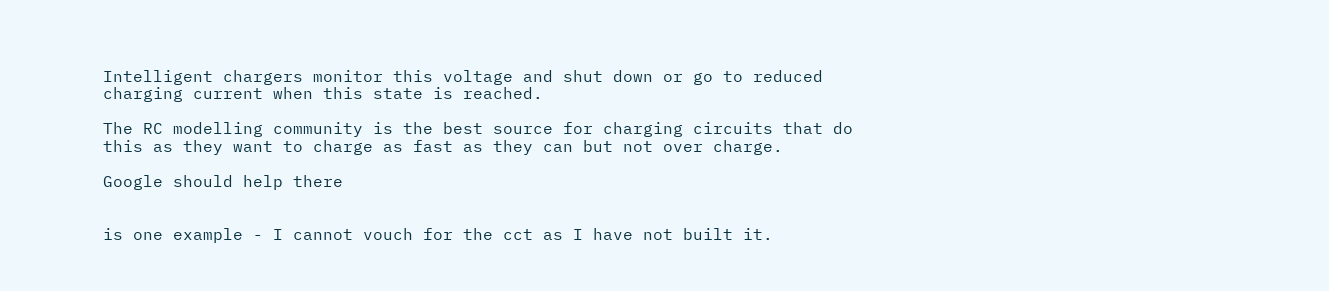Intelligent chargers monitor this voltage and shut down or go to reduced charging current when this state is reached.

The RC modelling community is the best source for charging circuits that do this as they want to charge as fast as they can but not over charge.

Google should help there


is one example - I cannot vouch for the cct as I have not built it.